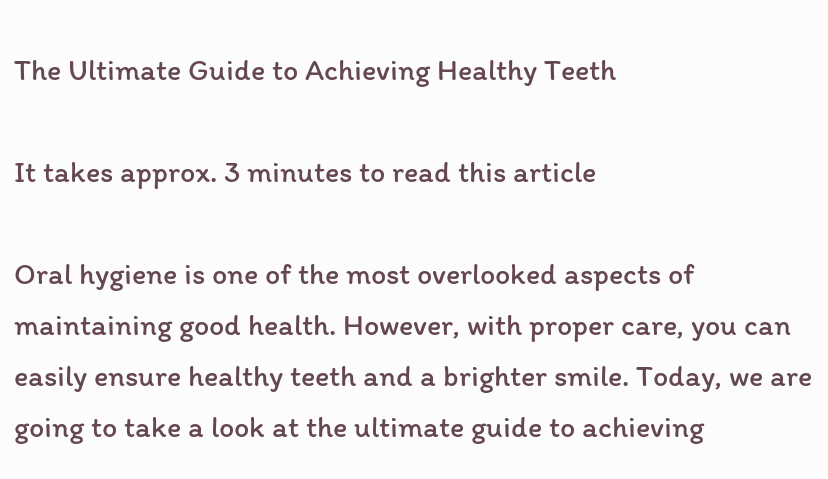The Ultimate Guide to Achieving Healthy Teeth

It takes approx. 3 minutes to read this article

Oral hygiene is one of the most overlooked aspects of maintaining good health. However, with proper care, you can easily ensure healthy teeth and a brighter smile. Today, we are going to take a look at the ultimate guide to achieving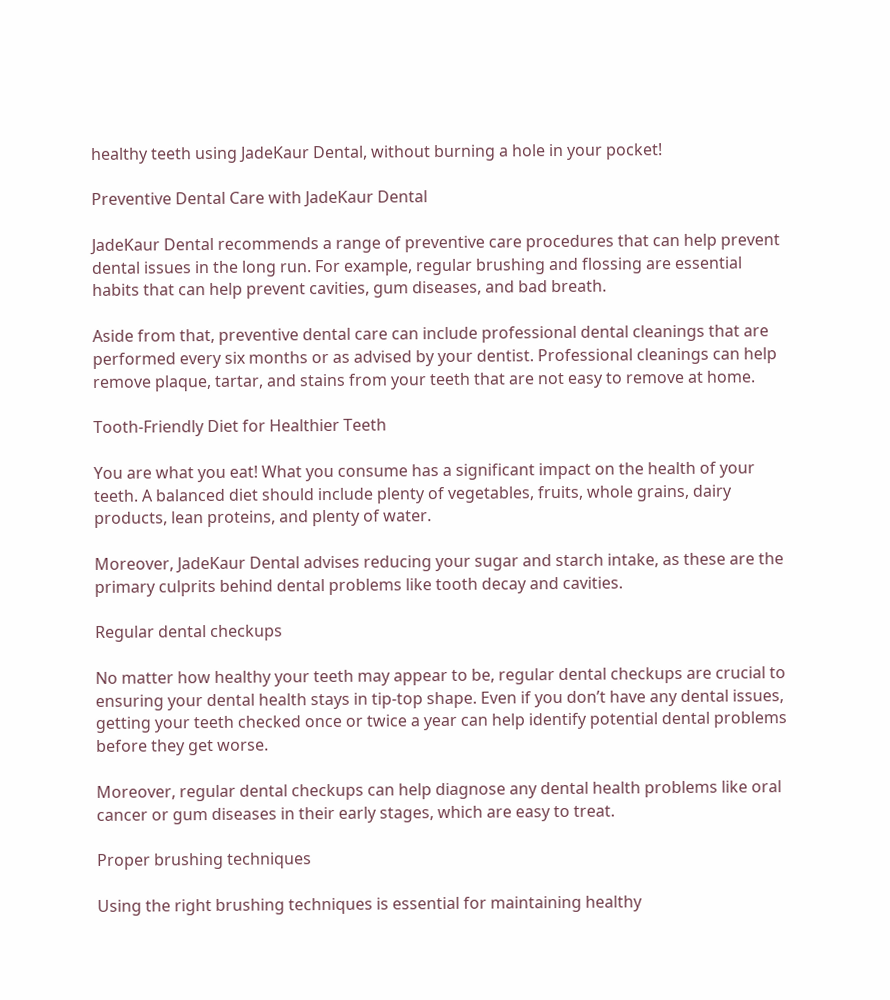healthy teeth using JadeKaur Dental, without burning a hole in your pocket!

Preventive Dental Care with JadeKaur Dental

JadeKaur Dental recommends a range of preventive care procedures that can help prevent dental issues in the long run. For example, regular brushing and flossing are essential habits that can help prevent cavities, gum diseases, and bad breath.

Aside from that, preventive dental care can include professional dental cleanings that are performed every six months or as advised by your dentist. Professional cleanings can help remove plaque, tartar, and stains from your teeth that are not easy to remove at home.

Tooth-Friendly Diet for Healthier Teeth

You are what you eat! What you consume has a significant impact on the health of your teeth. A balanced diet should include plenty of vegetables, fruits, whole grains, dairy products, lean proteins, and plenty of water.

Moreover, JadeKaur Dental advises reducing your sugar and starch intake, as these are the primary culprits behind dental problems like tooth decay and cavities.

Regular dental checkups

No matter how healthy your teeth may appear to be, regular dental checkups are crucial to ensuring your dental health stays in tip-top shape. Even if you don’t have any dental issues, getting your teeth checked once or twice a year can help identify potential dental problems before they get worse.

Moreover, regular dental checkups can help diagnose any dental health problems like oral cancer or gum diseases in their early stages, which are easy to treat.

Proper brushing techniques

Using the right brushing techniques is essential for maintaining healthy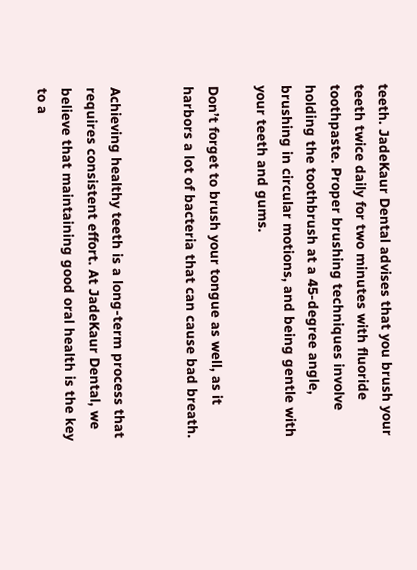teeth. JadeKaur Dental advises that you brush your teeth twice daily for two minutes with fluoride toothpaste. Proper brushing techniques involve holding the toothbrush at a 45-degree angle, brushing in circular motions, and being gentle with your teeth and gums.

Don’t forget to brush your tongue as well, as it harbors a lot of bacteria that can cause bad breath.


Achieving healthy teeth is a long-term process that requires consistent effort. At JadeKaur Dental, we believe that maintaining good oral health is the key to a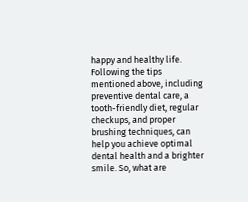happy and healthy life. Following the tips mentioned above, including preventive dental care, a tooth-friendly diet, regular checkups, and proper brushing techniques, can help you achieve optimal dental health and a brighter smile. So, what are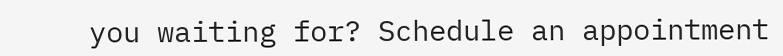you waiting for? Schedule an appointment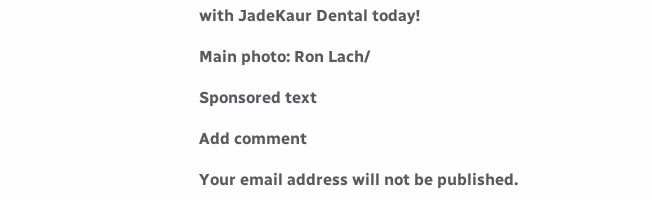with JadeKaur Dental today!

Main photo: Ron Lach/

Sponsored text

Add comment

Your email address will not be published.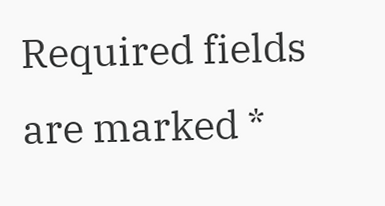Required fields are marked *